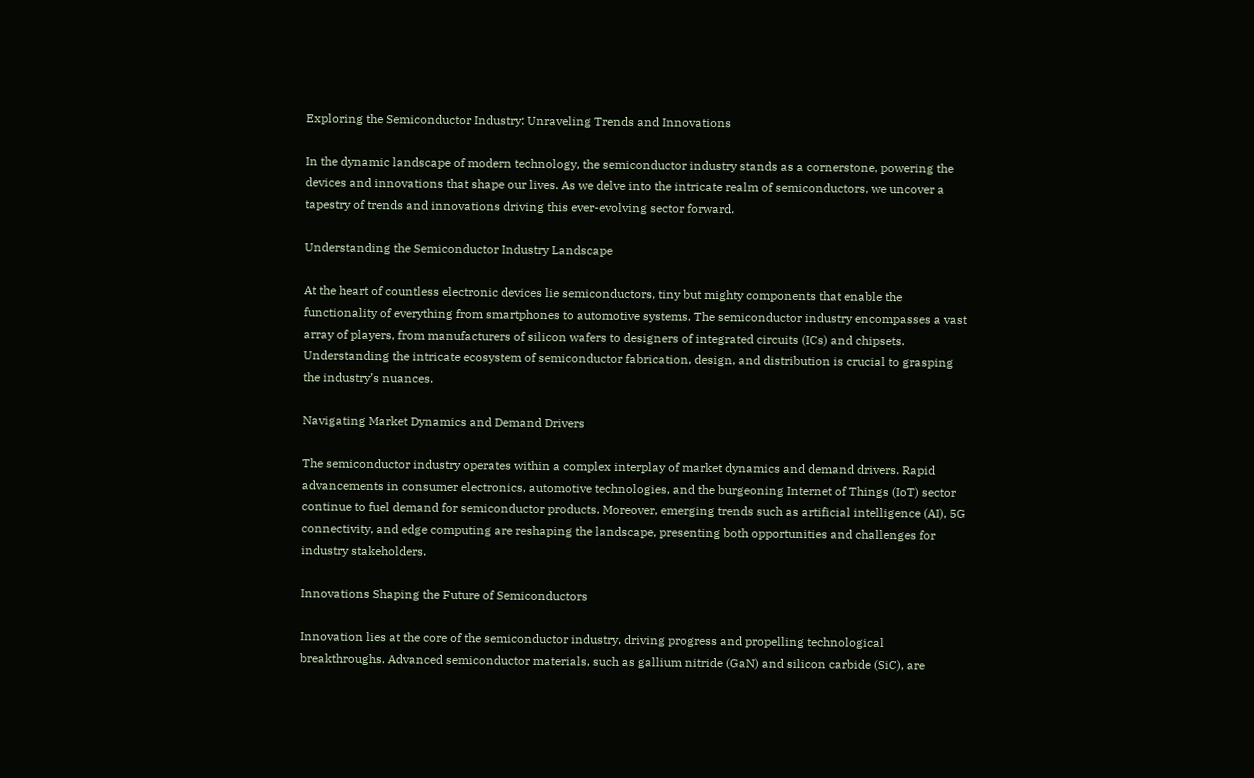Exploring the Semiconductor Industry: Unraveling Trends and Innovations

In the dynamic landscape of modern technology, the semiconductor industry stands as a cornerstone, powering the devices and innovations that shape our lives. As we delve into the intricate realm of semiconductors, we uncover a tapestry of trends and innovations driving this ever-evolving sector forward.

Understanding the Semiconductor Industry Landscape

At the heart of countless electronic devices lie semiconductors, tiny but mighty components that enable the functionality of everything from smartphones to automotive systems. The semiconductor industry encompasses a vast array of players, from manufacturers of silicon wafers to designers of integrated circuits (ICs) and chipsets. Understanding the intricate ecosystem of semiconductor fabrication, design, and distribution is crucial to grasping the industry’s nuances.

Navigating Market Dynamics and Demand Drivers

The semiconductor industry operates within a complex interplay of market dynamics and demand drivers. Rapid advancements in consumer electronics, automotive technologies, and the burgeoning Internet of Things (IoT) sector continue to fuel demand for semiconductor products. Moreover, emerging trends such as artificial intelligence (AI), 5G connectivity, and edge computing are reshaping the landscape, presenting both opportunities and challenges for industry stakeholders.

Innovations Shaping the Future of Semiconductors

Innovation lies at the core of the semiconductor industry, driving progress and propelling technological breakthroughs. Advanced semiconductor materials, such as gallium nitride (GaN) and silicon carbide (SiC), are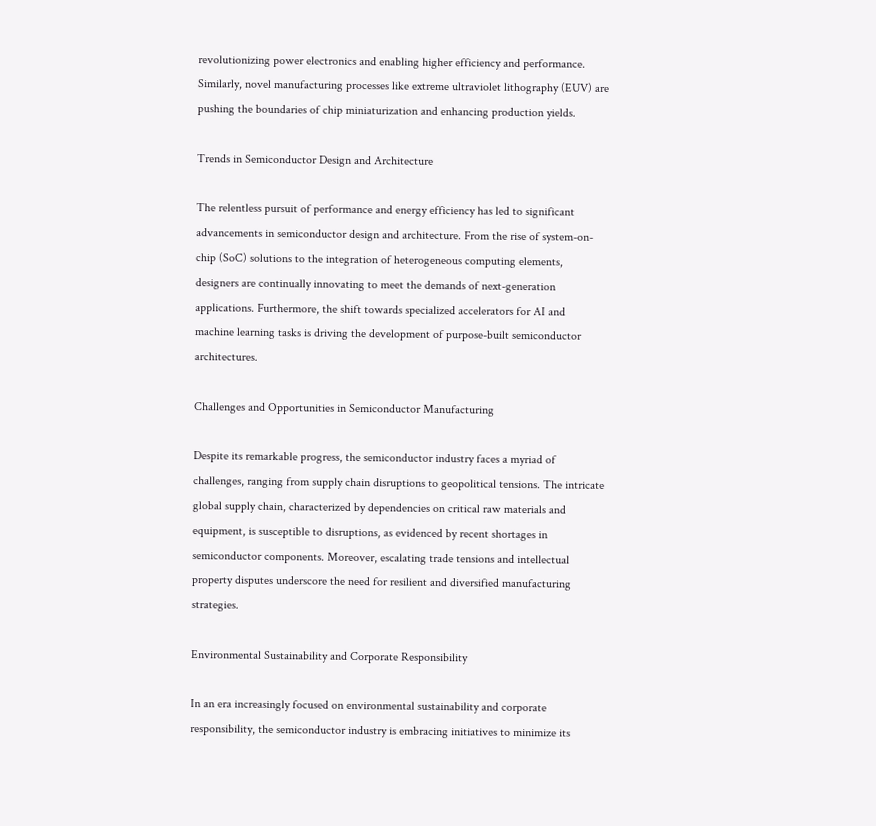revolutionizing power electronics and enabling higher efficiency and performance. Similarly, novel manufacturing processes like extreme ultraviolet lithography (EUV) are pushing the boundaries of chip miniaturization and enhancing production yields.

Trends in Semiconductor Design and Architecture

The relentless pursuit of performance and energy efficiency has led to significant advancements in semiconductor design and architecture. From the rise of system-on-chip (SoC) solutions to the integration of heterogeneous computing elements, designers are continually innovating to meet the demands of next-generation applications. Furthermore, the shift towards specialized accelerators for AI and machine learning tasks is driving the development of purpose-built semiconductor architectures.

Challenges and Opportunities in Semiconductor Manufacturing

Despite its remarkable progress, the semiconductor industry faces a myriad of challenges, ranging from supply chain disruptions to geopolitical tensions. The intricate global supply chain, characterized by dependencies on critical raw materials and equipment, is susceptible to disruptions, as evidenced by recent shortages in semiconductor components. Moreover, escalating trade tensions and intellectual property disputes underscore the need for resilient and diversified manufacturing strategies.

Environmental Sustainability and Corporate Responsibility

In an era increasingly focused on environmental sustainability and corporate responsibility, the semiconductor industry is embracing initiatives to minimize its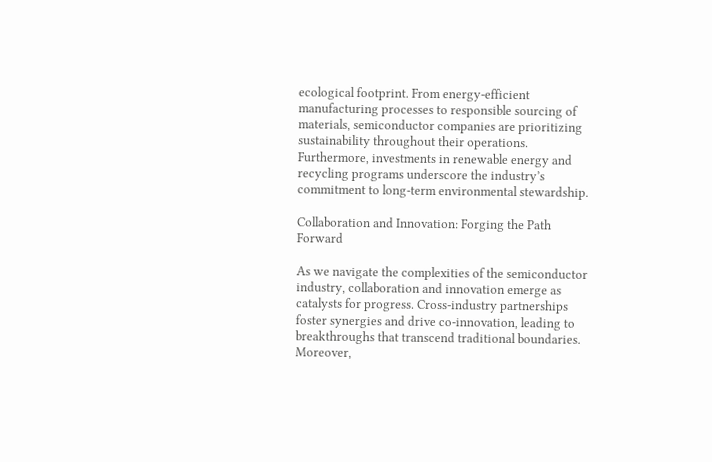ecological footprint. From energy-efficient manufacturing processes to responsible sourcing of materials, semiconductor companies are prioritizing sustainability throughout their operations. Furthermore, investments in renewable energy and recycling programs underscore the industry’s commitment to long-term environmental stewardship.

Collaboration and Innovation: Forging the Path Forward

As we navigate the complexities of the semiconductor industry, collaboration and innovation emerge as catalysts for progress. Cross-industry partnerships foster synergies and drive co-innovation, leading to breakthroughs that transcend traditional boundaries. Moreover,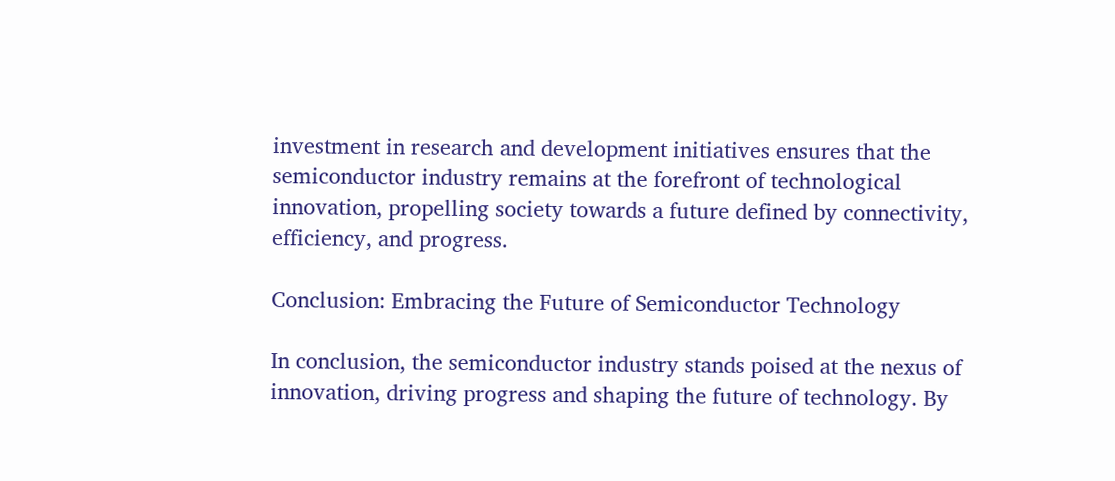investment in research and development initiatives ensures that the semiconductor industry remains at the forefront of technological innovation, propelling society towards a future defined by connectivity, efficiency, and progress.

Conclusion: Embracing the Future of Semiconductor Technology

In conclusion, the semiconductor industry stands poised at the nexus of innovation, driving progress and shaping the future of technology. By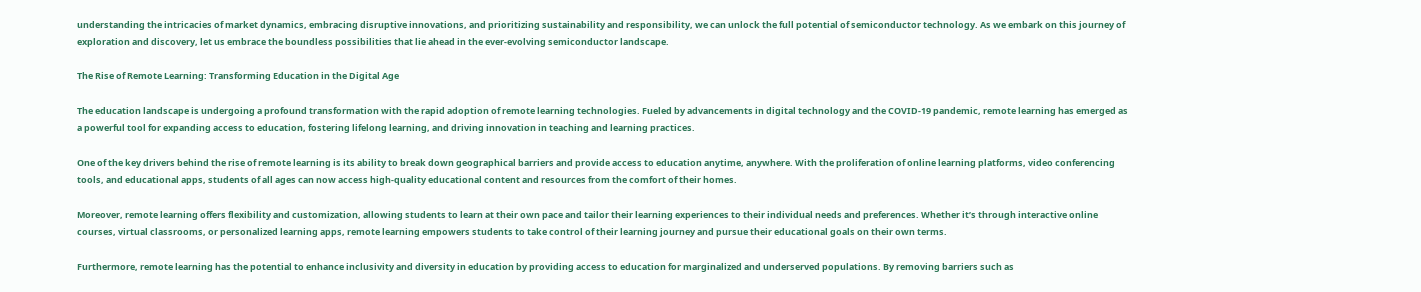understanding the intricacies of market dynamics, embracing disruptive innovations, and prioritizing sustainability and responsibility, we can unlock the full potential of semiconductor technology. As we embark on this journey of exploration and discovery, let us embrace the boundless possibilities that lie ahead in the ever-evolving semiconductor landscape.

The Rise of Remote Learning: Transforming Education in the Digital Age

The education landscape is undergoing a profound transformation with the rapid adoption of remote learning technologies. Fueled by advancements in digital technology and the COVID-19 pandemic, remote learning has emerged as a powerful tool for expanding access to education, fostering lifelong learning, and driving innovation in teaching and learning practices.

One of the key drivers behind the rise of remote learning is its ability to break down geographical barriers and provide access to education anytime, anywhere. With the proliferation of online learning platforms, video conferencing tools, and educational apps, students of all ages can now access high-quality educational content and resources from the comfort of their homes.

Moreover, remote learning offers flexibility and customization, allowing students to learn at their own pace and tailor their learning experiences to their individual needs and preferences. Whether it’s through interactive online courses, virtual classrooms, or personalized learning apps, remote learning empowers students to take control of their learning journey and pursue their educational goals on their own terms.

Furthermore, remote learning has the potential to enhance inclusivity and diversity in education by providing access to education for marginalized and underserved populations. By removing barriers such as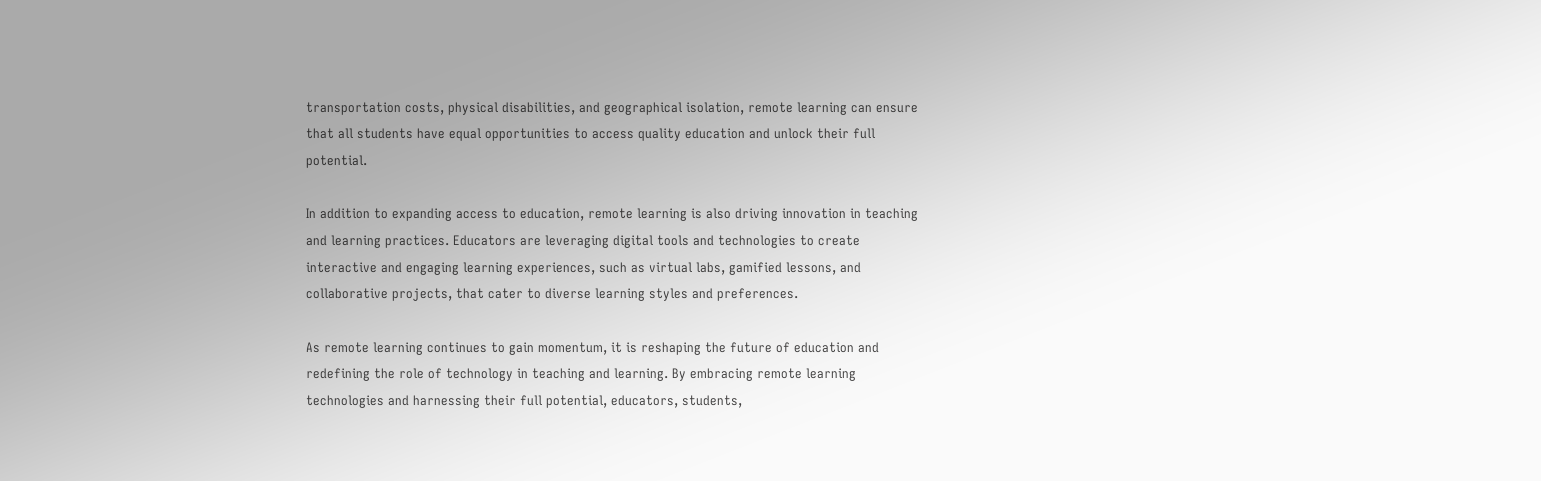transportation costs, physical disabilities, and geographical isolation, remote learning can ensure that all students have equal opportunities to access quality education and unlock their full potential.

In addition to expanding access to education, remote learning is also driving innovation in teaching and learning practices. Educators are leveraging digital tools and technologies to create interactive and engaging learning experiences, such as virtual labs, gamified lessons, and collaborative projects, that cater to diverse learning styles and preferences.

As remote learning continues to gain momentum, it is reshaping the future of education and redefining the role of technology in teaching and learning. By embracing remote learning technologies and harnessing their full potential, educators, students,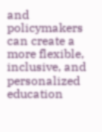and policymakers can create a more flexible, inclusive, and personalized education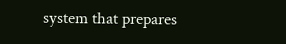system that prepares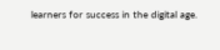learners for success in the digital age.